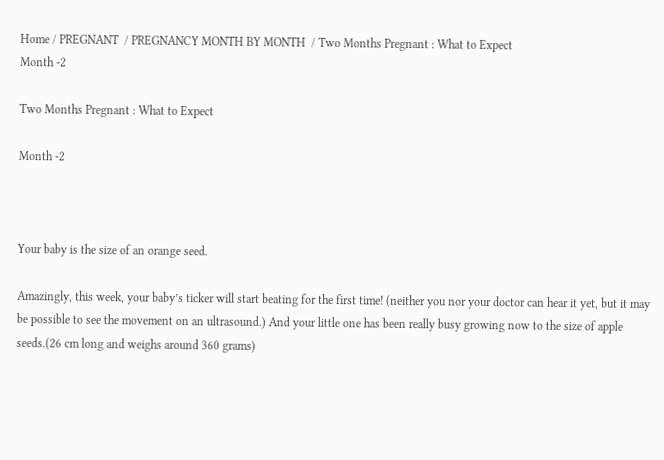Home / PREGNANT  / PREGNANCY MONTH BY MONTH  / Two Months Pregnant : What to Expect
Month -2

Two Months Pregnant : What to Expect

Month -2



Your baby is the size of an orange seed.

Amazingly, this week, your baby’s ticker will start beating for the first time! (neither you nor your doctor can hear it yet, but it may be possible to see the movement on an ultrasound.) And your little one has been really busy growing now to the size of apple seeds.(26 cm long and weighs around 360 grams)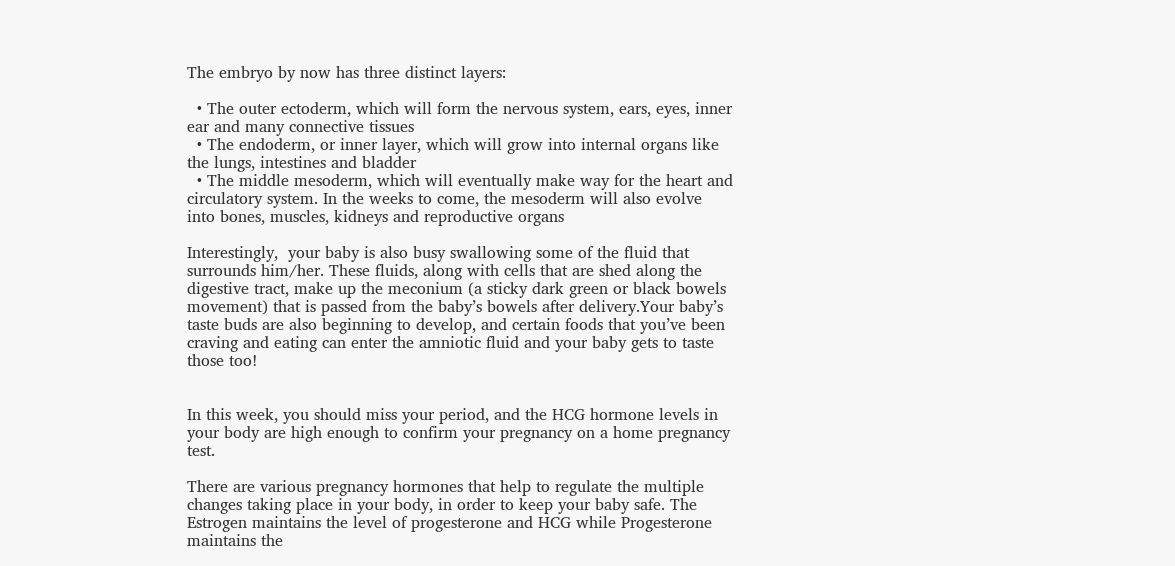The embryo by now has three distinct layers:

  • The outer ectoderm, which will form the nervous system, ears, eyes, inner ear and many connective tissues
  • The endoderm, or inner layer, which will grow into internal organs like the lungs, intestines and bladder
  • The middle mesoderm, which will eventually make way for the heart and circulatory system. In the weeks to come, the mesoderm will also evolve into bones, muscles, kidneys and reproductive organs

Interestingly,  your baby is also busy swallowing some of the fluid that surrounds him/her. These fluids, along with cells that are shed along the digestive tract, make up the meconium (a sticky dark green or black bowels movement) that is passed from the baby’s bowels after delivery.Your baby’s taste buds are also beginning to develop, and certain foods that you’ve been craving and eating can enter the amniotic fluid and your baby gets to taste those too!


In this week, you should miss your period, and the HCG hormone levels in your body are high enough to confirm your pregnancy on a home pregnancy test.

There are various pregnancy hormones that help to regulate the multiple changes taking place in your body, in order to keep your baby safe. The Estrogen maintains the level of progesterone and HCG while Progesterone maintains the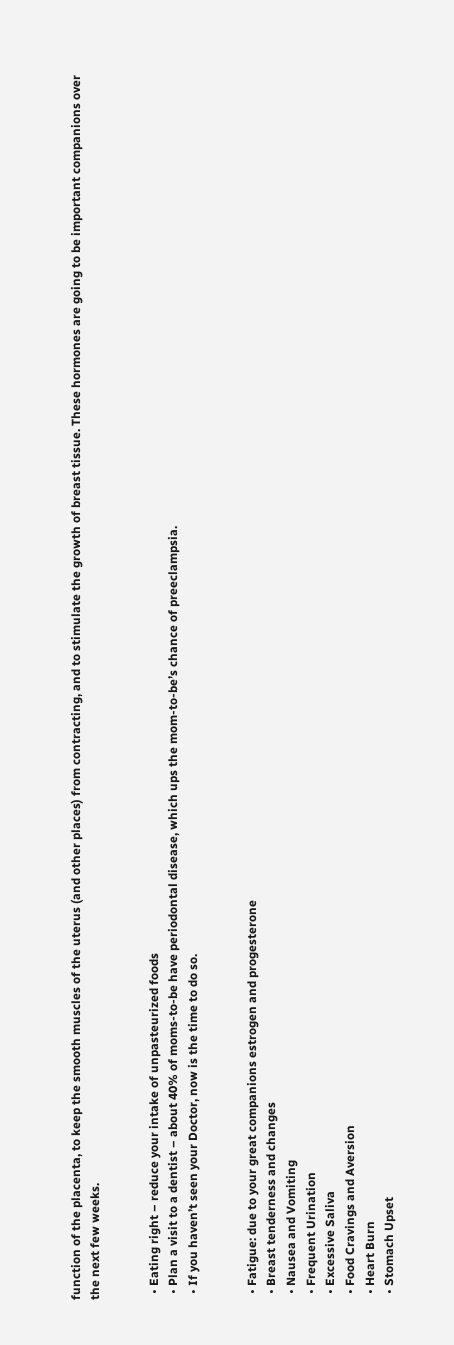function of the placenta, to keep the smooth muscles of the uterus (and other places) from contracting, and to stimulate the growth of breast tissue. These hormones are going to be important companions over the next few weeks.


  • Eating right – reduce your intake of unpasteurized foods
  • Plan a visit to a dentist – about 40% of moms-to-be have periodontal disease, which ups the mom-to-be’s chance of preeclampsia.
  • If you haven’t seen your Doctor, now is the time to do so.


  • Fatigue: due to your great companions estrogen and progesterone
  • Breast tenderness and changes
  • Nausea and Vomiting
  • Frequent Urination
  • Excessive Saliva
  • Food Cravings and Aversion
  • Heart Burn
  • Stomach Upset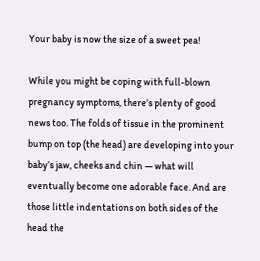Your baby is now the size of a sweet pea!

While you might be coping with full-blown pregnancy symptoms, there’s plenty of good news too. The folds of tissue in the prominent bump on top (the head) are developing into your baby’s jaw, cheeks and chin — what will eventually become one adorable face. And are those little indentations on both sides of the head the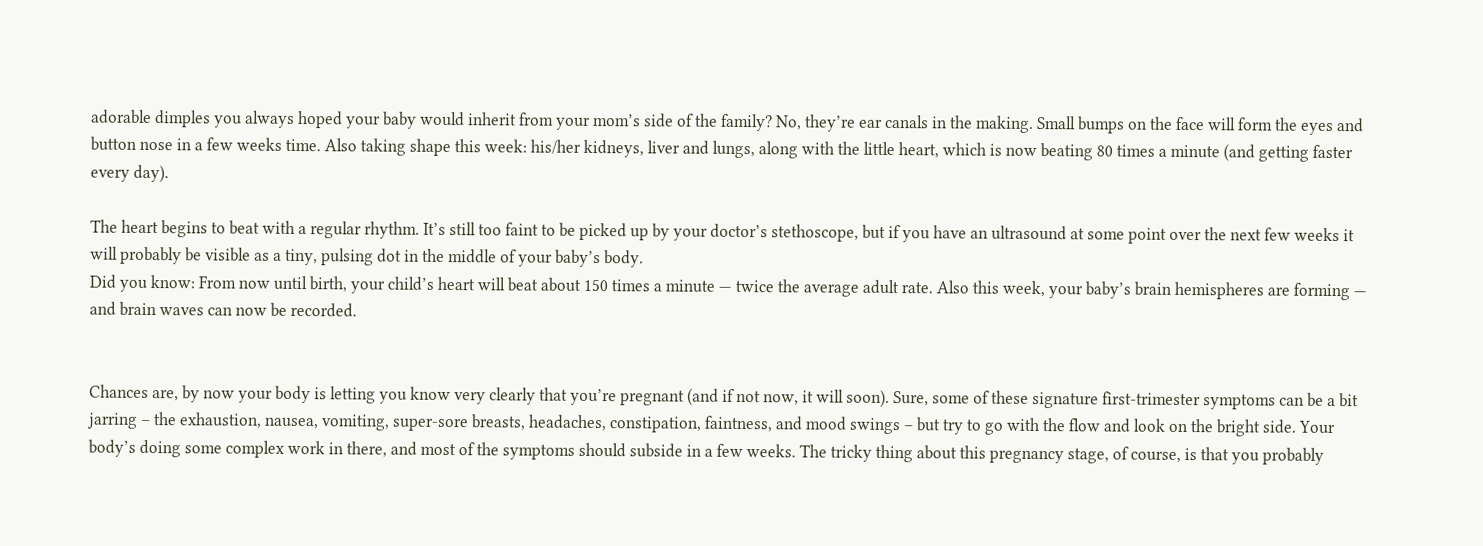adorable dimples you always hoped your baby would inherit from your mom’s side of the family? No, they’re ear canals in the making. Small bumps on the face will form the eyes and button nose in a few weeks time. Also taking shape this week: his/her kidneys, liver and lungs, along with the little heart, which is now beating 80 times a minute (and getting faster every day).

The heart begins to beat with a regular rhythm. It’s still too faint to be picked up by your doctor’s stethoscope, but if you have an ultrasound at some point over the next few weeks it will probably be visible as a tiny, pulsing dot in the middle of your baby’s body.
Did you know: From now until birth, your child’s heart will beat about 150 times a minute — twice the average adult rate. Also this week, your baby’s brain hemispheres are forming — and brain waves can now be recorded.


Chances are, by now your body is letting you know very clearly that you’re pregnant (and if not now, it will soon). Sure, some of these signature first-trimester symptoms can be a bit jarring – the exhaustion, nausea, vomiting, super-sore breasts, headaches, constipation, faintness, and mood swings – but try to go with the flow and look on the bright side. Your body’s doing some complex work in there, and most of the symptoms should subside in a few weeks. The tricky thing about this pregnancy stage, of course, is that you probably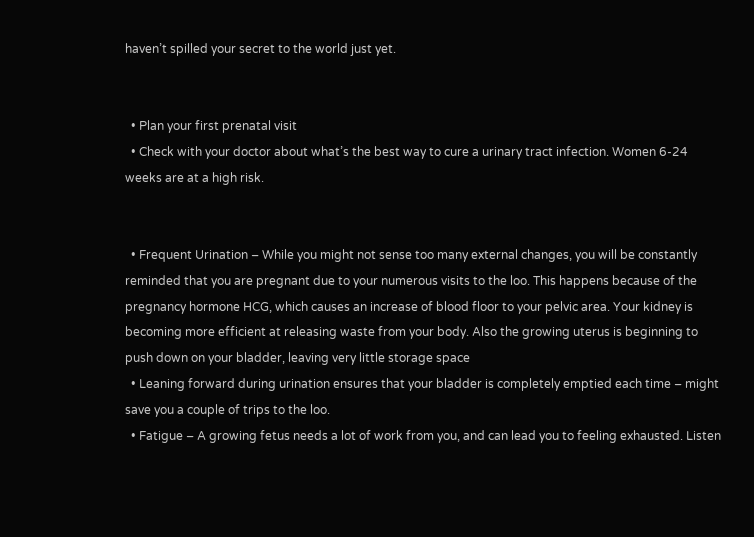haven’t spilled your secret to the world just yet.


  • Plan your first prenatal visit
  • Check with your doctor about what’s the best way to cure a urinary tract infection. Women 6-24 weeks are at a high risk.


  • Frequent Urination – While you might not sense too many external changes, you will be constantly reminded that you are pregnant due to your numerous visits to the loo. This happens because of the pregnancy hormone HCG, which causes an increase of blood floor to your pelvic area. Your kidney is becoming more efficient at releasing waste from your body. Also the growing uterus is beginning to push down on your bladder, leaving very little storage space
  • Leaning forward during urination ensures that your bladder is completely emptied each time – might save you a couple of trips to the loo.
  • Fatigue – A growing fetus needs a lot of work from you, and can lead you to feeling exhausted. Listen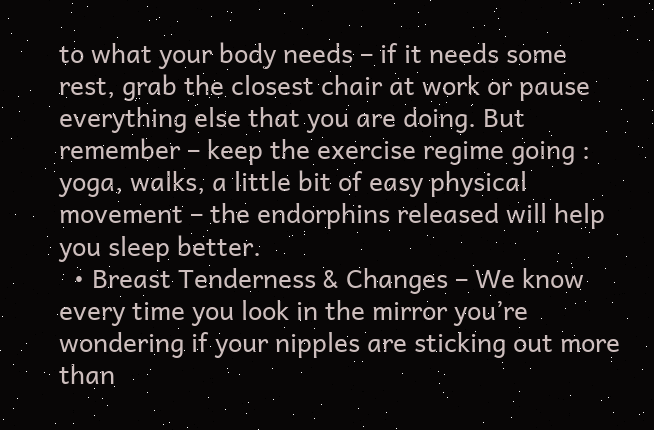to what your body needs – if it needs some rest, grab the closest chair at work or pause everything else that you are doing. But remember – keep the exercise regime going : yoga, walks, a little bit of easy physical movement – the endorphins released will help you sleep better.
  • Breast Tenderness & Changes – We know every time you look in the mirror you’re wondering if your nipples are sticking out more than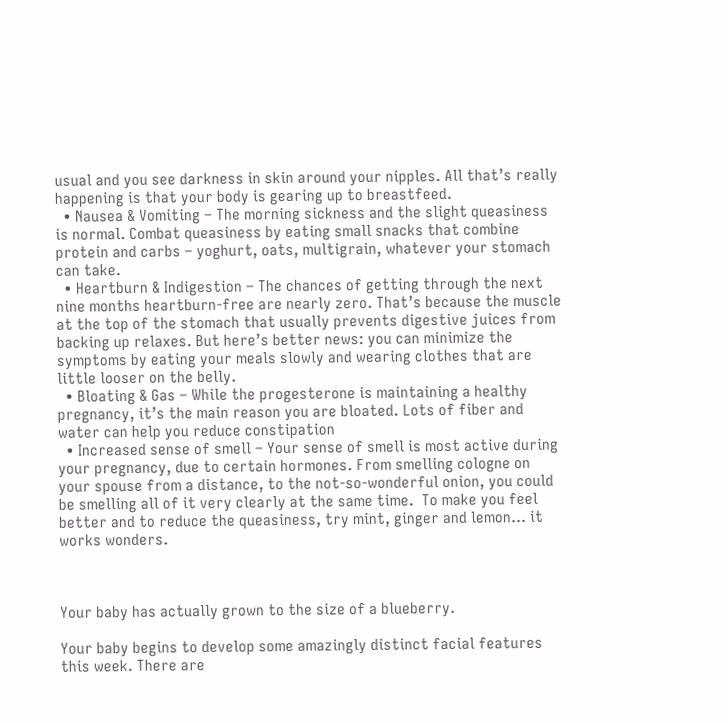usual and you see darkness in skin around your nipples. All that’s really happening is that your body is gearing up to breastfeed.
  • Nausea & Vomiting – The morning sickness and the slight queasiness is normal. Combat queasiness by eating small snacks that combine protein and carbs – yoghurt, oats, multigrain, whatever your stomach can take.
  • Heartburn & Indigestion – The chances of getting through the next nine months heartburn-free are nearly zero. That’s because the muscle at the top of the stomach that usually prevents digestive juices from backing up relaxes. But here’s better news: you can minimize the symptoms by eating your meals slowly and wearing clothes that are little looser on the belly.
  • Bloating & Gas – While the progesterone is maintaining a healthy pregnancy, it’s the main reason you are bloated. Lots of fiber and water can help you reduce constipation
  • Increased sense of smell – Your sense of smell is most active during your pregnancy, due to certain hormones. From smelling cologne on your spouse from a distance, to the not-so-wonderful onion, you could be smelling all of it very clearly at the same time.  To make you feel better and to reduce the queasiness, try mint, ginger and lemon… it works wonders.



Your baby has actually grown to the size of a blueberry.

Your baby begins to develop some amazingly distinct facial features this week. There are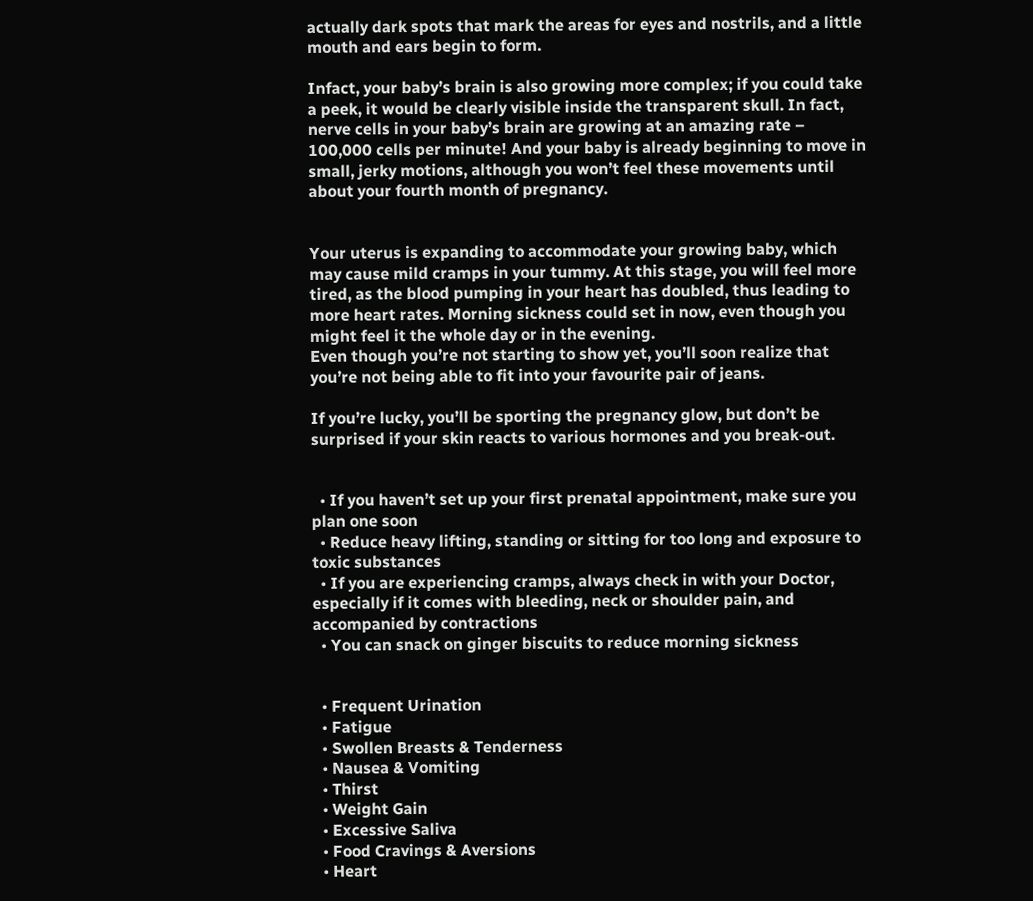actually dark spots that mark the areas for eyes and nostrils, and a little mouth and ears begin to form.

Infact, your baby’s brain is also growing more complex; if you could take a peek, it would be clearly visible inside the transparent skull. In fact, nerve cells in your baby’s brain are growing at an amazing rate – 100,000 cells per minute! And your baby is already beginning to move in small, jerky motions, although you won’t feel these movements until about your fourth month of pregnancy.


Your uterus is expanding to accommodate your growing baby, which may cause mild cramps in your tummy. At this stage, you will feel more tired, as the blood pumping in your heart has doubled, thus leading to more heart rates. Morning sickness could set in now, even though you might feel it the whole day or in the evening.
Even though you’re not starting to show yet, you’ll soon realize that you’re not being able to fit into your favourite pair of jeans.

If you’re lucky, you’ll be sporting the pregnancy glow, but don’t be surprised if your skin reacts to various hormones and you break-out.


  • If you haven’t set up your first prenatal appointment, make sure you plan one soon
  • Reduce heavy lifting, standing or sitting for too long and exposure to toxic substances
  • If you are experiencing cramps, always check in with your Doctor, especially if it comes with bleeding, neck or shoulder pain, and accompanied by contractions
  • You can snack on ginger biscuits to reduce morning sickness


  • Frequent Urination
  • Fatigue
  • Swollen Breasts & Tenderness
  • Nausea & Vomiting
  • Thirst
  • Weight Gain
  • Excessive Saliva
  • Food Cravings & Aversions
  • Heart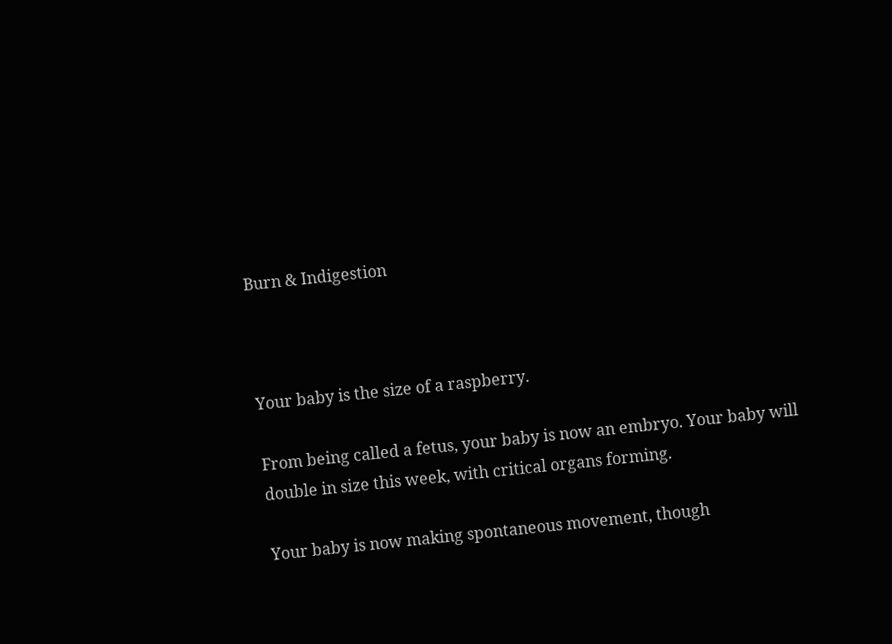Burn & Indigestion



Your baby is the size of a raspberry.

From being called a fetus, your baby is now an embryo. Your baby will double in size this week, with critical organs forming.

Your baby is now making spontaneous movement, though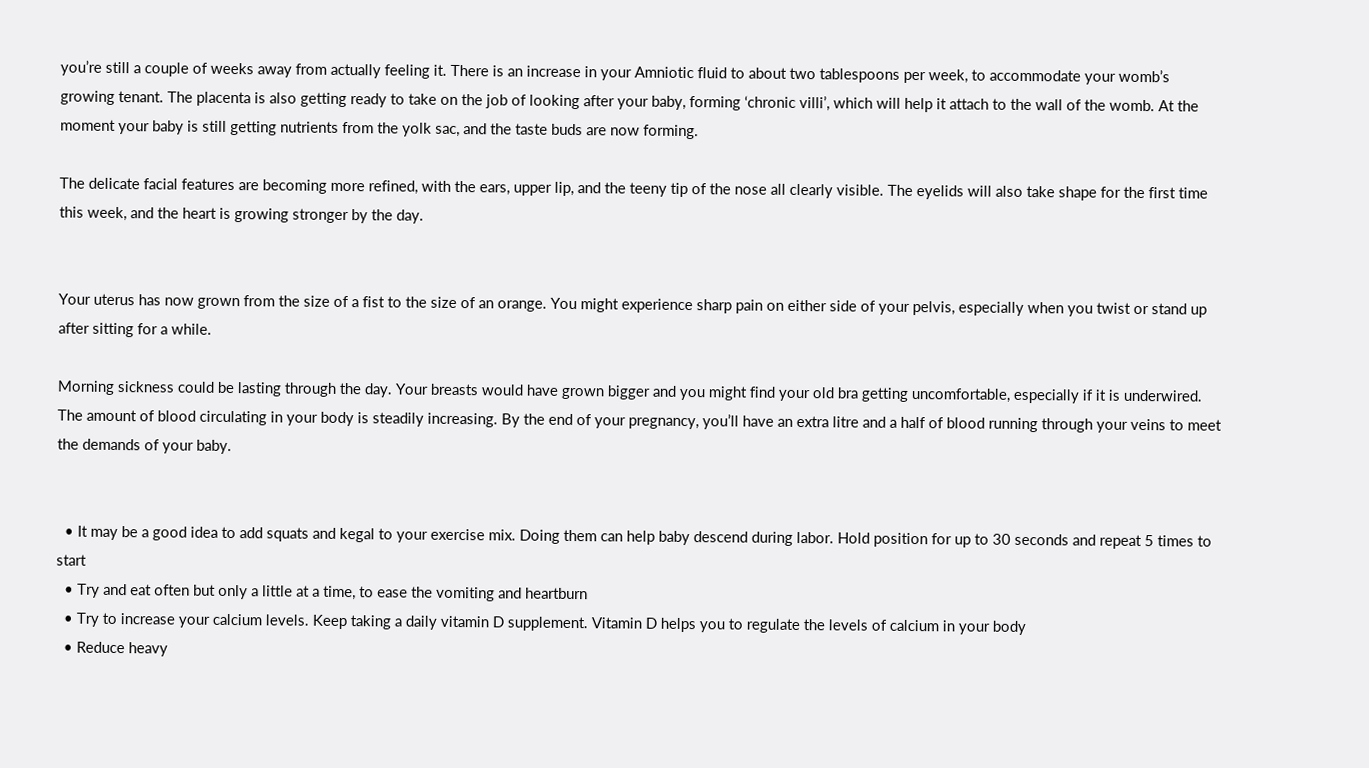you’re still a couple of weeks away from actually feeling it. There is an increase in your Amniotic fluid to about two tablespoons per week, to accommodate your womb’s growing tenant. The placenta is also getting ready to take on the job of looking after your baby, forming ‘chronic villi’, which will help it attach to the wall of the womb. At the moment your baby is still getting nutrients from the yolk sac, and the taste buds are now forming.

The delicate facial features are becoming more refined, with the ears, upper lip, and the teeny tip of the nose all clearly visible. The eyelids will also take shape for the first time this week, and the heart is growing stronger by the day.


Your uterus has now grown from the size of a fist to the size of an orange. You might experience sharp pain on either side of your pelvis, especially when you twist or stand up after sitting for a while.

Morning sickness could be lasting through the day. Your breasts would have grown bigger and you might find your old bra getting uncomfortable, especially if it is underwired. The amount of blood circulating in your body is steadily increasing. By the end of your pregnancy, you’ll have an extra litre and a half of blood running through your veins to meet the demands of your baby.


  • It may be a good idea to add squats and kegal to your exercise mix. Doing them can help baby descend during labor. Hold position for up to 30 seconds and repeat 5 times to start
  • Try and eat often but only a little at a time, to ease the vomiting and heartburn
  • Try to increase your calcium levels. Keep taking a daily vitamin D supplement. Vitamin D helps you to regulate the levels of calcium in your body
  • Reduce heavy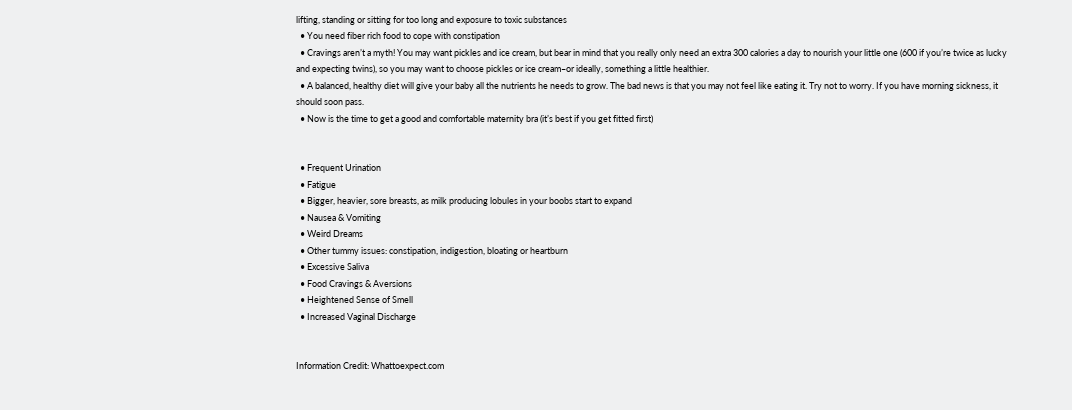lifting, standing or sitting for too long and exposure to toxic substances
  • You need fiber rich food to cope with constipation
  • Cravings aren’t a myth! You may want pickles and ice cream, but bear in mind that you really only need an extra 300 calories a day to nourish your little one (600 if you’re twice as lucky and expecting twins), so you may want to choose pickles or ice cream–or ideally, something a little healthier.
  • A balanced, healthy diet will give your baby all the nutrients he needs to grow. The bad news is that you may not feel like eating it. Try not to worry. If you have morning sickness, it should soon pass.
  • Now is the time to get a good and comfortable maternity bra (it’s best if you get fitted first)


  • Frequent Urination
  • Fatigue
  • Bigger, heavier, sore breasts, as milk producing lobules in your boobs start to expand
  • Nausea & Vomiting
  • Weird Dreams
  • Other tummy issues: constipation, indigestion, bloating or heartburn
  • Excessive Saliva
  • Food Cravings & Aversions
  • Heightened Sense of Smell
  • Increased Vaginal Discharge


Information Credit: Whattoexpect.com